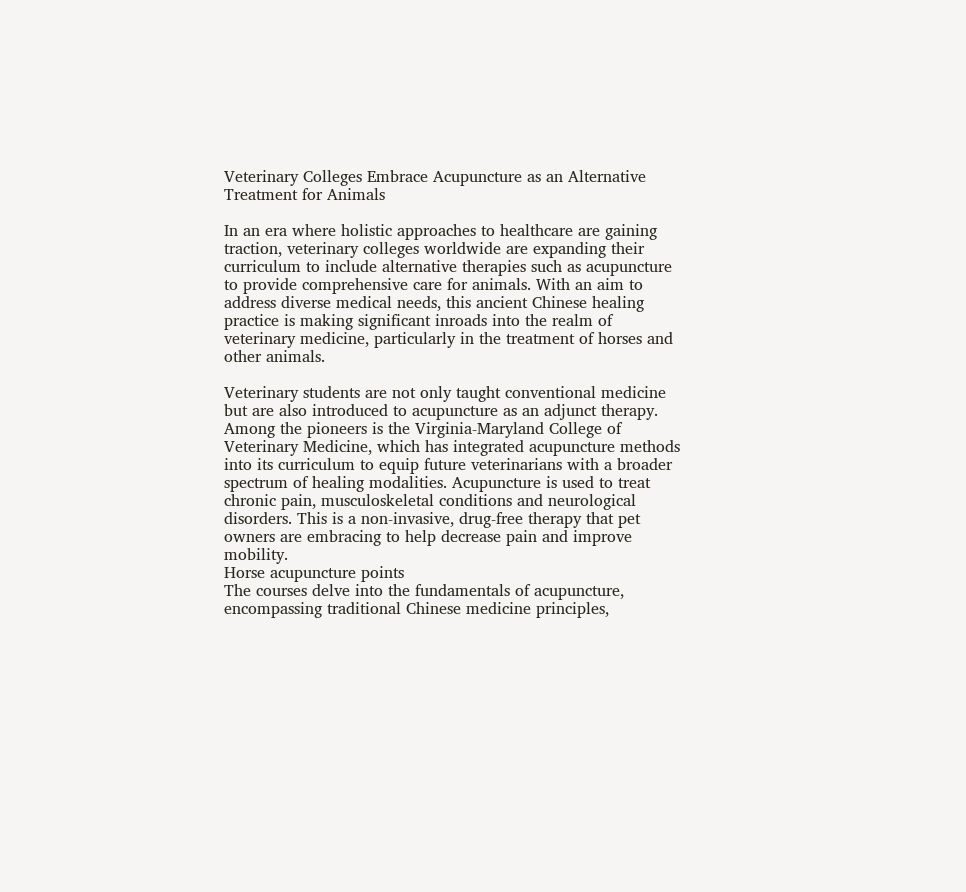Veterinary Colleges Embrace Acupuncture as an Alternative Treatment for Animals

In an era where holistic approaches to healthcare are gaining traction, veterinary colleges worldwide are expanding their curriculum to include alternative therapies such as acupuncture to provide comprehensive care for animals. With an aim to address diverse medical needs, this ancient Chinese healing practice is making significant inroads into the realm of veterinary medicine, particularly in the treatment of horses and other animals.

Veterinary students are not only taught conventional medicine but are also introduced to acupuncture as an adjunct therapy. Among the pioneers is the Virginia-Maryland College of Veterinary Medicine, which has integrated acupuncture methods into its curriculum to equip future veterinarians with a broader spectrum of healing modalities. Acupuncture is used to treat chronic pain, musculoskeletal conditions and neurological disorders. This is a non-invasive, drug-free therapy that pet owners are embracing to help decrease pain and improve mobility.
Horse acupuncture points
The courses delve into the fundamentals of acupuncture, encompassing traditional Chinese medicine principles,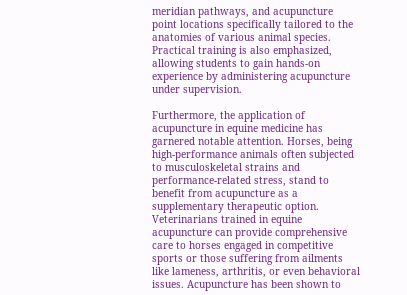meridian pathways, and acupuncture point locations specifically tailored to the anatomies of various animal species. Practical training is also emphasized, allowing students to gain hands-on experience by administering acupuncture under supervision.

Furthermore, the application of acupuncture in equine medicine has garnered notable attention. Horses, being high-performance animals often subjected to musculoskeletal strains and performance-related stress, stand to benefit from acupuncture as a supplementary therapeutic option. Veterinarians trained in equine acupuncture can provide comprehensive care to horses engaged in competitive sports or those suffering from ailments like lameness, arthritis, or even behavioral issues. Acupuncture has been shown to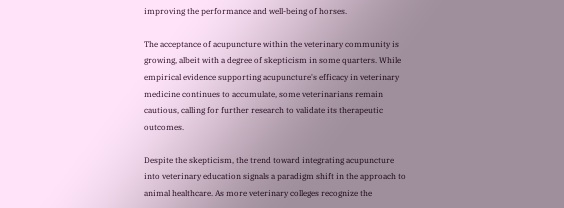improving the performance and well-being of horses.

The acceptance of acupuncture within the veterinary community is growing, albeit with a degree of skepticism in some quarters. While empirical evidence supporting acupuncture's efficacy in veterinary medicine continues to accumulate, some veterinarians remain cautious, calling for further research to validate its therapeutic outcomes.

Despite the skepticism, the trend toward integrating acupuncture into veterinary education signals a paradigm shift in the approach to animal healthcare. As more veterinary colleges recognize the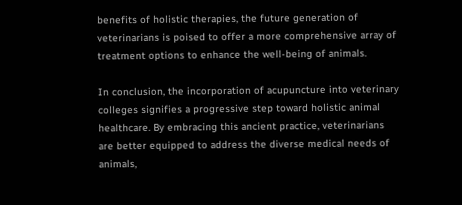benefits of holistic therapies, the future generation of veterinarians is poised to offer a more comprehensive array of treatment options to enhance the well-being of animals.

In conclusion, the incorporation of acupuncture into veterinary colleges signifies a progressive step toward holistic animal healthcare. By embracing this ancient practice, veterinarians are better equipped to address the diverse medical needs of animals,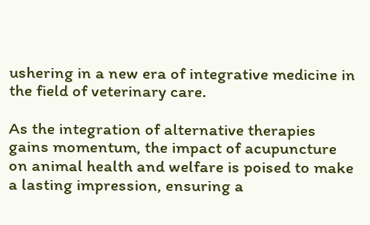ushering in a new era of integrative medicine in the field of veterinary care.

As the integration of alternative therapies gains momentum, the impact of acupuncture on animal health and welfare is poised to make a lasting impression, ensuring a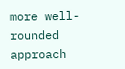more well-rounded approach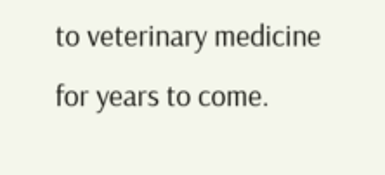to veterinary medicine for years to come.